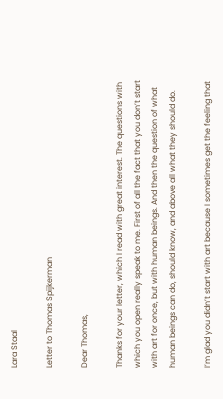Lara Staal

Letter to Thomas Spijkerman

Dear Thomas,

Thanks for your letter, which I read with great interest. The questions with which you open really speak to me. First of all the fact that you don’t start with art for once, but with human beings. And then the question of what human beings can do, should know, and above all what they should do.

I’m glad you didn’t start with art because I sometimes get the feeling that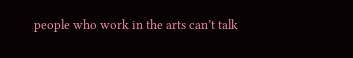people who work in the arts can’t talk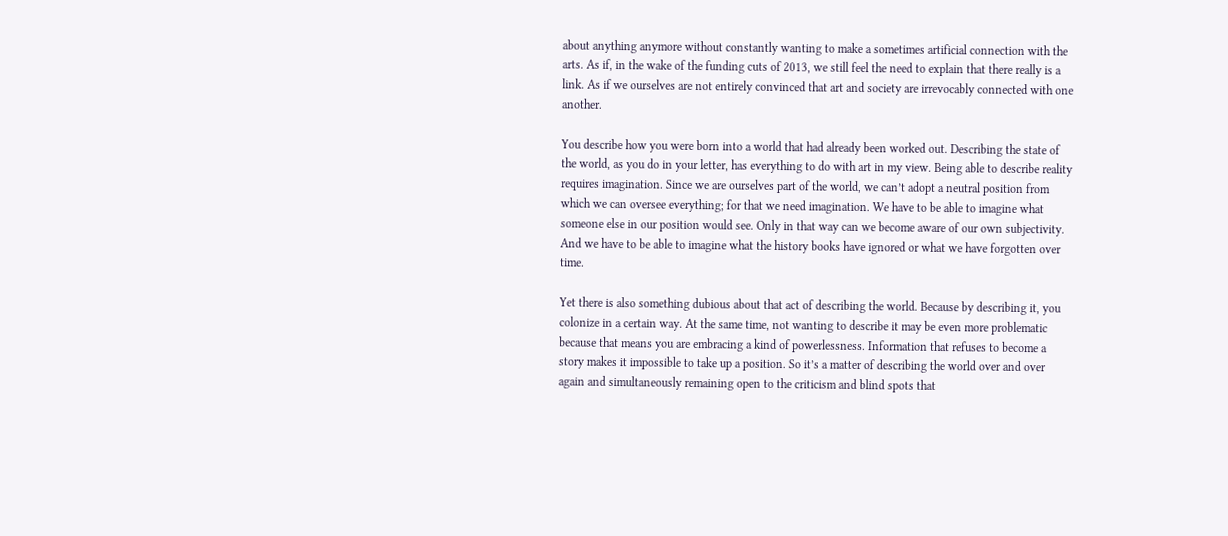about anything anymore without constantly wanting to make a sometimes artificial connection with the arts. As if, in the wake of the funding cuts of 2013, we still feel the need to explain that there really is a link. As if we ourselves are not entirely convinced that art and society are irrevocably connected with one another.

You describe how you were born into a world that had already been worked out. Describing the state of the world, as you do in your letter, has everything to do with art in my view. Being able to describe reality requires imagination. Since we are ourselves part of the world, we can’t adopt a neutral position from which we can oversee everything; for that we need imagination. We have to be able to imagine what someone else in our position would see. Only in that way can we become aware of our own subjectivity. And we have to be able to imagine what the history books have ignored or what we have forgotten over time.

Yet there is also something dubious about that act of describing the world. Because by describing it, you colonize in a certain way. At the same time, not wanting to describe it may be even more problematic because that means you are embracing a kind of powerlessness. Information that refuses to become a story makes it impossible to take up a position. So it’s a matter of describing the world over and over again and simultaneously remaining open to the criticism and blind spots that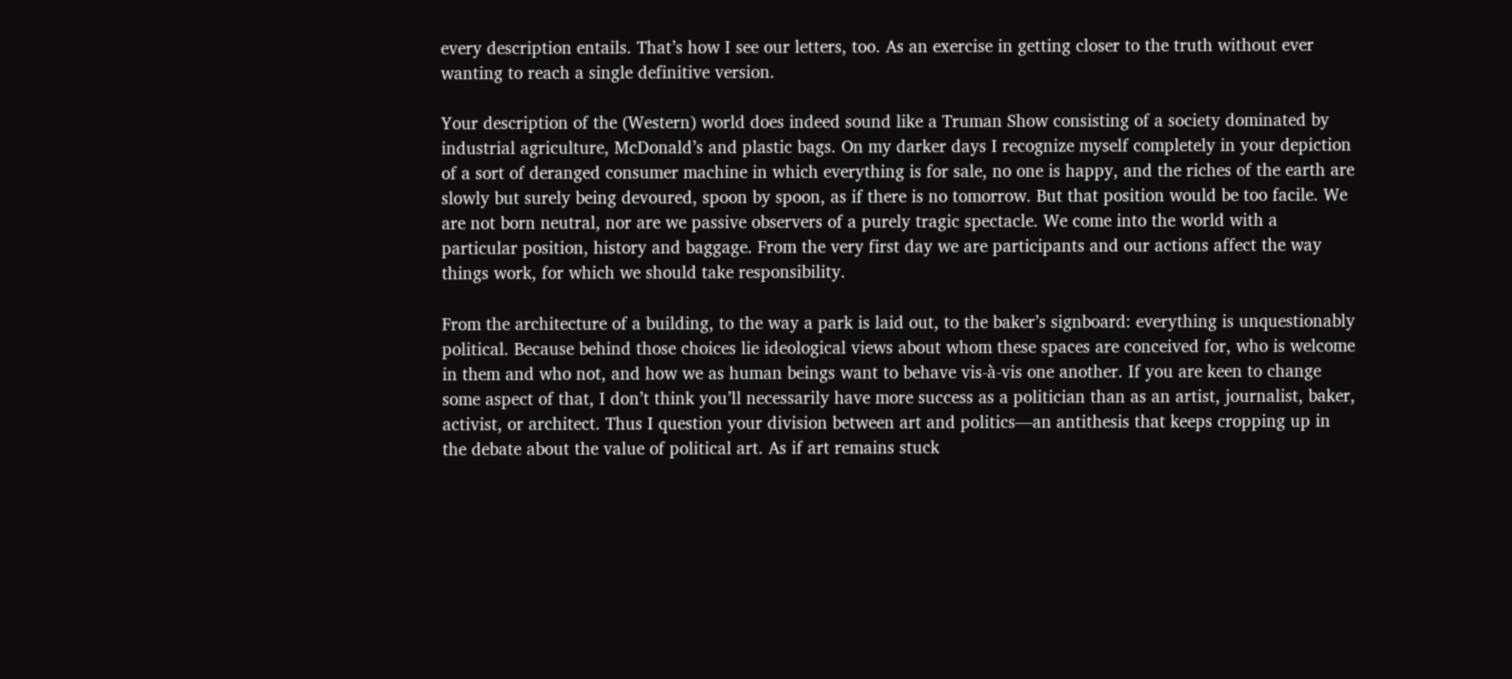every description entails. That’s how I see our letters, too. As an exercise in getting closer to the truth without ever wanting to reach a single definitive version.

Your description of the (Western) world does indeed sound like a Truman Show consisting of a society dominated by industrial agriculture, McDonald’s and plastic bags. On my darker days I recognize myself completely in your depiction of a sort of deranged consumer machine in which everything is for sale, no one is happy, and the riches of the earth are slowly but surely being devoured, spoon by spoon, as if there is no tomorrow. But that position would be too facile. We are not born neutral, nor are we passive observers of a purely tragic spectacle. We come into the world with a particular position, history and baggage. From the very first day we are participants and our actions affect the way things work, for which we should take responsibility.

From the architecture of a building, to the way a park is laid out, to the baker’s signboard: everything is unquestionably political. Because behind those choices lie ideological views about whom these spaces are conceived for, who is welcome in them and who not, and how we as human beings want to behave vis-à-vis one another. If you are keen to change some aspect of that, I don’t think you’ll necessarily have more success as a politician than as an artist, journalist, baker, activist, or architect. Thus I question your division between art and politics—an antithesis that keeps cropping up in the debate about the value of political art. As if art remains stuck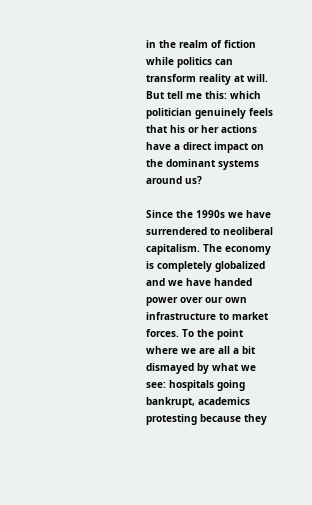in the realm of fiction while politics can transform reality at will. But tell me this: which politician genuinely feels that his or her actions have a direct impact on the dominant systems around us?

Since the 1990s we have surrendered to neoliberal capitalism. The economy is completely globalized and we have handed power over our own infrastructure to market forces. To the point where we are all a bit dismayed by what we see: hospitals going bankrupt, academics protesting because they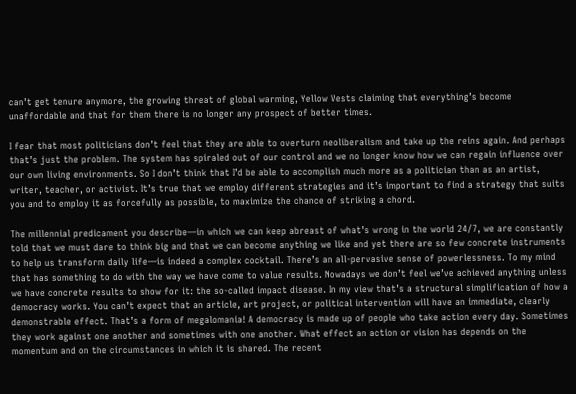can’t get tenure anymore, the growing threat of global warming, Yellow Vests claiming that everything’s become unaffordable and that for them there is no longer any prospect of better times.

I fear that most politicians don’t feel that they are able to overturn neoliberalism and take up the reins again. And perhaps that’s just the problem. The system has spiraled out of our control and we no longer know how we can regain influence over our own living environments. So I don’t think that I’d be able to accomplish much more as a politician than as an artist, writer, teacher, or activist. It’s true that we employ different strategies and it’s important to find a strategy that suits you and to employ it as forcefully as possible, to maximize the chance of striking a chord.

The millennial predicament you describe—in which we can keep abreast of what’s wrong in the world 24/7, we are constantly told that we must dare to think big and that we can become anything we like and yet there are so few concrete instruments to help us transform daily life—is indeed a complex cocktail. There’s an all-pervasive sense of powerlessness. To my mind that has something to do with the way we have come to value results. Nowadays we don’t feel we’ve achieved anything unless we have concrete results to show for it: the so-called impact disease. In my view that’s a structural simplification of how a democracy works. You can’t expect that an article, art project, or political intervention will have an immediate, clearly demonstrable effect. That’s a form of megalomania! A democracy is made up of people who take action every day. Sometimes they work against one another and sometimes with one another. What effect an action or vision has depends on the momentum and on the circumstances in which it is shared. The recent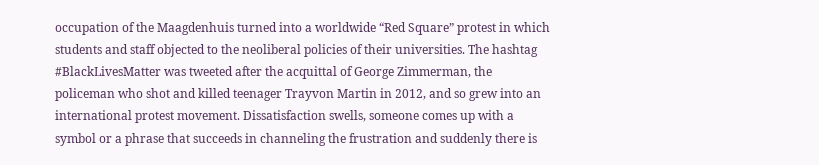occupation of the Maagdenhuis turned into a worldwide “Red Square” protest in which students and staff objected to the neoliberal policies of their universities. The hashtag #BlackLivesMatter was tweeted after the acquittal of George Zimmerman, the policeman who shot and killed teenager Trayvon Martin in 2012, and so grew into an international protest movement. Dissatisfaction swells, someone comes up with a symbol or a phrase that succeeds in channeling the frustration and suddenly there is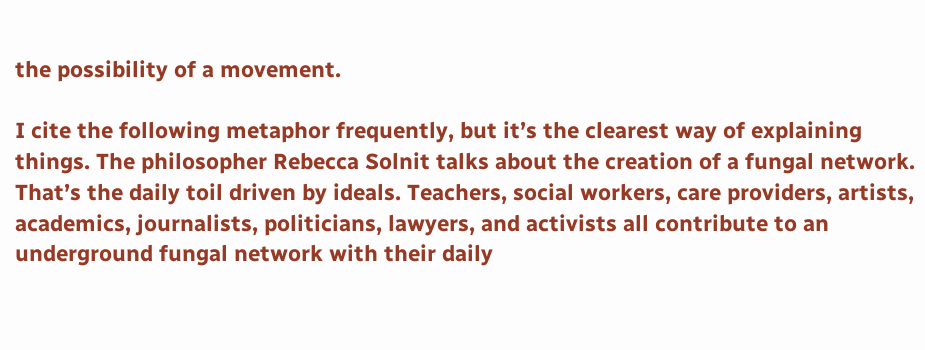the possibility of a movement.

I cite the following metaphor frequently, but it’s the clearest way of explaining things. The philosopher Rebecca Solnit talks about the creation of a fungal network. That’s the daily toil driven by ideals. Teachers, social workers, care providers, artists, academics, journalists, politicians, lawyers, and activists all contribute to an underground fungal network with their daily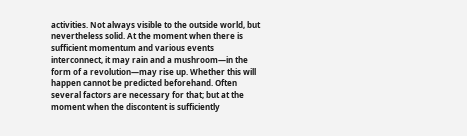activities. Not always visible to the outside world, but nevertheless solid. At the moment when there is sufficient momentum and various events interconnect, it may rain and a mushroom—in the form of a revolution—may rise up. Whether this will happen cannot be predicted beforehand. Often several factors are necessary for that; but at the moment when the discontent is sufficiently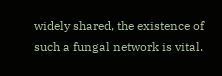widely shared, the existence of such a fungal network is vital.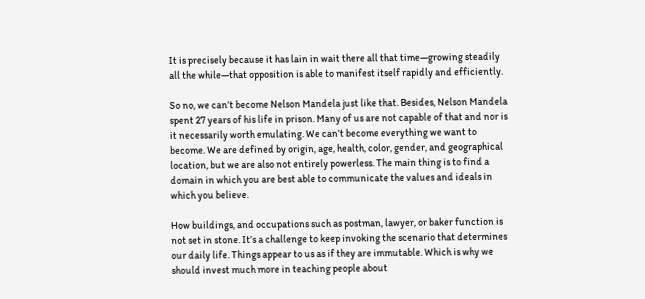It is precisely because it has lain in wait there all that time—growing steadily all the while—that opposition is able to manifest itself rapidly and efficiently.

So no, we can’t become Nelson Mandela just like that. Besides, Nelson Mandela spent 27 years of his life in prison. Many of us are not capable of that and nor is it necessarily worth emulating. We can’t become everything we want to become. We are defined by origin, age, health, color, gender, and geographical location, but we are also not entirely powerless. The main thing is to find a domain in which you are best able to communicate the values and ideals in which you believe.

How buildings, and occupations such as postman, lawyer, or baker function is not set in stone. It’s a challenge to keep invoking the scenario that determines our daily life. Things appear to us as if they are immutable. Which is why we should invest much more in teaching people about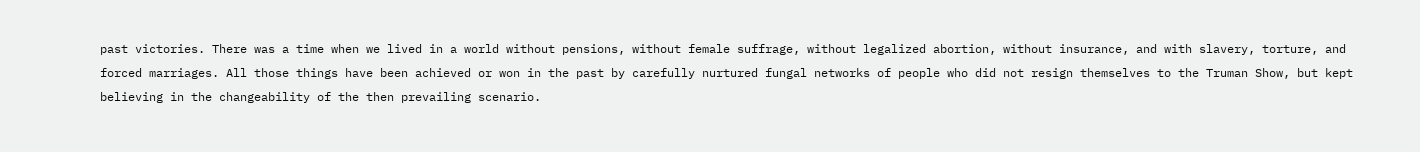past victories. There was a time when we lived in a world without pensions, without female suffrage, without legalized abortion, without insurance, and with slavery, torture, and forced marriages. All those things have been achieved or won in the past by carefully nurtured fungal networks of people who did not resign themselves to the Truman Show, but kept believing in the changeability of the then prevailing scenario.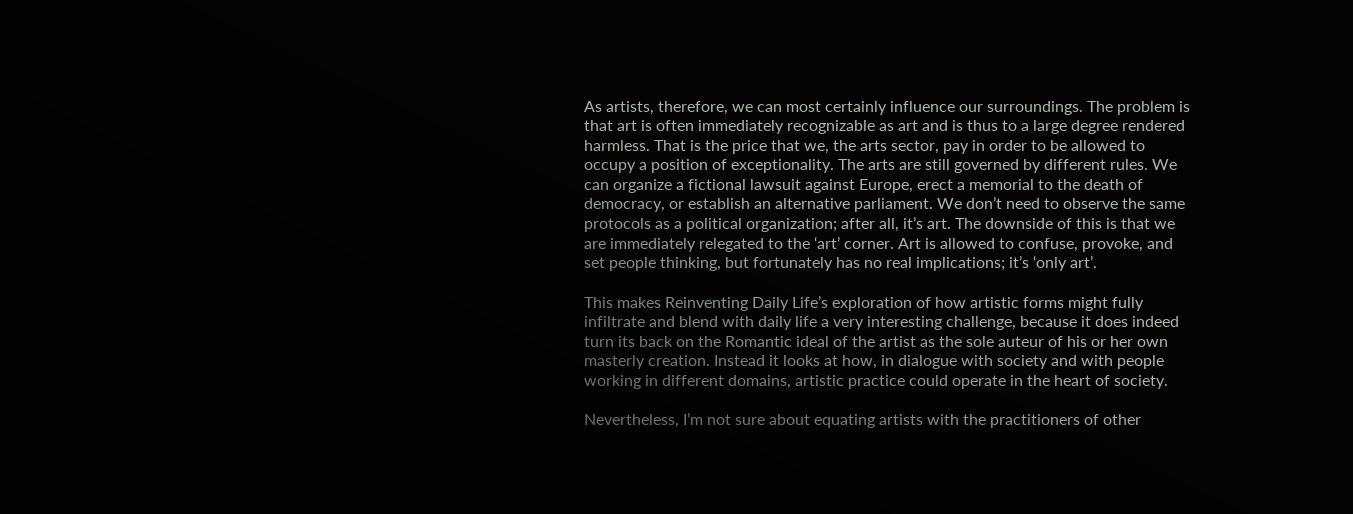As artists, therefore, we can most certainly influence our surroundings. The problem is that art is often immediately recognizable as art and is thus to a large degree rendered harmless. That is the price that we, the arts sector, pay in order to be allowed to occupy a position of exceptionality. The arts are still governed by different rules. We can organize a fictional lawsuit against Europe, erect a memorial to the death of democracy, or establish an alternative parliament. We don’t need to observe the same protocols as a political organization; after all, it’s art. The downside of this is that we are immediately relegated to the ‘art’ corner. Art is allowed to confuse, provoke, and set people thinking, but fortunately has no real implications; it’s ‘only art’.

This makes Reinventing Daily Life’s exploration of how artistic forms might fully infiltrate and blend with daily life a very interesting challenge, because it does indeed turn its back on the Romantic ideal of the artist as the sole auteur of his or her own masterly creation. Instead it looks at how, in dialogue with society and with people working in different domains, artistic practice could operate in the heart of society.

Nevertheless, I’m not sure about equating artists with the practitioners of other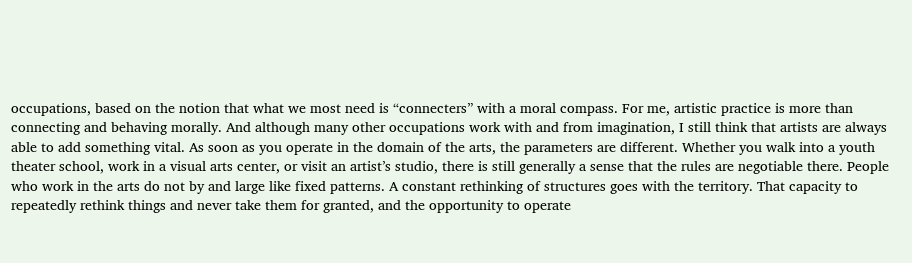occupations, based on the notion that what we most need is “connecters” with a moral compass. For me, artistic practice is more than connecting and behaving morally. And although many other occupations work with and from imagination, I still think that artists are always able to add something vital. As soon as you operate in the domain of the arts, the parameters are different. Whether you walk into a youth theater school, work in a visual arts center, or visit an artist’s studio, there is still generally a sense that the rules are negotiable there. People who work in the arts do not by and large like fixed patterns. A constant rethinking of structures goes with the territory. That capacity to repeatedly rethink things and never take them for granted, and the opportunity to operate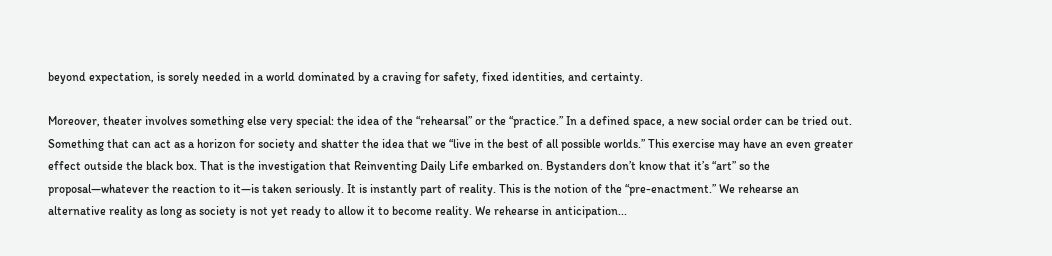beyond expectation, is sorely needed in a world dominated by a craving for safety, fixed identities, and certainty.

Moreover, theater involves something else very special: the idea of the “rehearsal” or the “practice.” In a defined space, a new social order can be tried out. Something that can act as a horizon for society and shatter the idea that we “live in the best of all possible worlds.” This exercise may have an even greater effect outside the black box. That is the investigation that Reinventing Daily Life embarked on. Bystanders don’t know that it’s “art” so the proposal—whatever the reaction to it—is taken seriously. It is instantly part of reality. This is the notion of the “pre-enactment.” We rehearse an alternative reality as long as society is not yet ready to allow it to become reality. We rehearse in anticipation...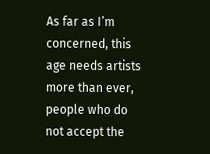As far as I’m concerned, this age needs artists more than ever, people who do not accept the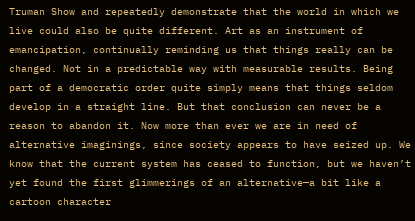Truman Show and repeatedly demonstrate that the world in which we live could also be quite different. Art as an instrument of emancipation, continually reminding us that things really can be changed. Not in a predictable way with measurable results. Being part of a democratic order quite simply means that things seldom develop in a straight line. But that conclusion can never be a reason to abandon it. Now more than ever we are in need of alternative imaginings, since society appears to have seized up. We know that the current system has ceased to function, but we haven’t yet found the first glimmerings of an alternative—a bit like a cartoon character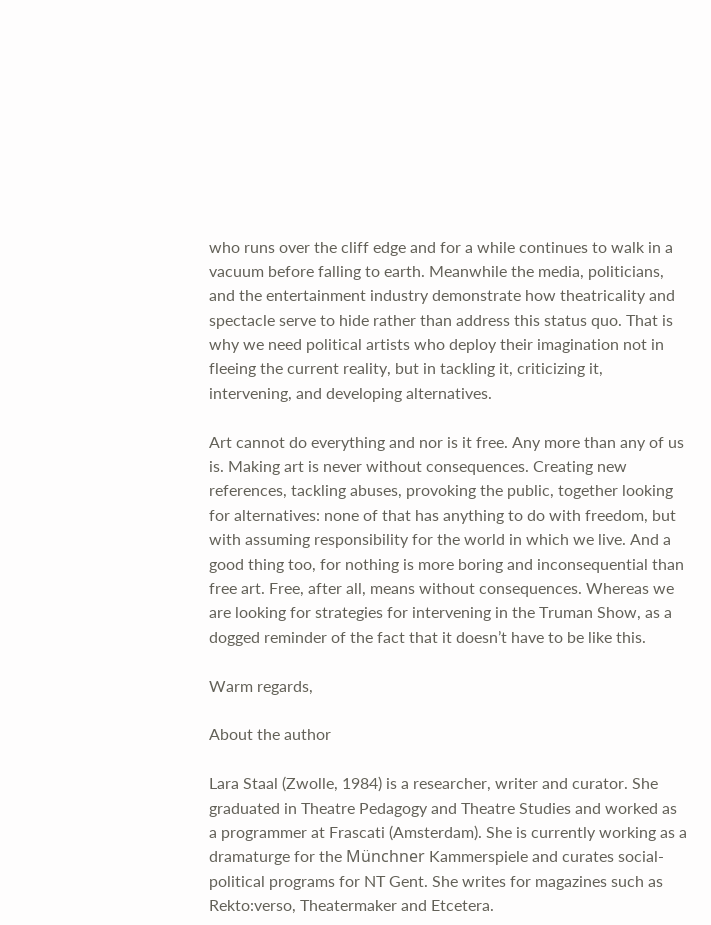who runs over the cliff edge and for a while continues to walk in a vacuum before falling to earth. Meanwhile the media, politicians, and the entertainment industry demonstrate how theatricality and spectacle serve to hide rather than address this status quo. That is why we need political artists who deploy their imagination not in fleeing the current reality, but in tackling it, criticizing it, intervening, and developing alternatives.

Art cannot do everything and nor is it free. Any more than any of us is. Making art is never without consequences. Creating new references, tackling abuses, provoking the public, together looking for alternatives: none of that has anything to do with freedom, but with assuming responsibility for the world in which we live. And a good thing too, for nothing is more boring and inconsequential than free art. Free, after all, means without consequences. Whereas we are looking for strategies for intervening in the Truman Show, as a dogged reminder of the fact that it doesn’t have to be like this.

Warm regards,

About the author

Lara Staal (Zwolle, 1984) is a researcher, writer and curator. She graduated in Theatre Pedagogy and Theatre Studies and worked as a programmer at Frascati (Amsterdam). She is currently working as a dramaturge for the Münchner Kammerspiele and curates social-political programs for NT Gent. She writes for magazines such as Rekto:verso, Theatermaker and Etcetera.